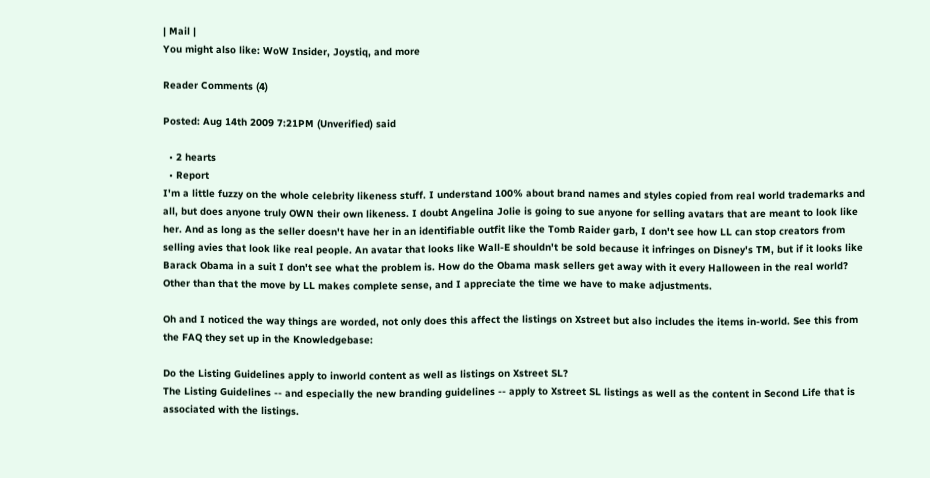| Mail |
You might also like: WoW Insider, Joystiq, and more

Reader Comments (4)

Posted: Aug 14th 2009 7:21PM (Unverified) said

  • 2 hearts
  • Report
I'm a little fuzzy on the whole celebrity likeness stuff. I understand 100% about brand names and styles copied from real world trademarks and all, but does anyone truly OWN their own likeness. I doubt Angelina Jolie is going to sue anyone for selling avatars that are meant to look like her. And as long as the seller doesn't have her in an identifiable outfit like the Tomb Raider garb, I don't see how LL can stop creators from selling avies that look like real people. An avatar that looks like Wall-E shouldn't be sold because it infringes on Disney's TM, but if it looks like Barack Obama in a suit I don't see what the problem is. How do the Obama mask sellers get away with it every Halloween in the real world? Other than that the move by LL makes complete sense, and I appreciate the time we have to make adjustments.

Oh and I noticed the way things are worded, not only does this affect the listings on Xstreet but also includes the items in-world. See this from the FAQ they set up in the Knowledgebase:

Do the Listing Guidelines apply to inworld content as well as listings on Xstreet SL?
The Listing Guidelines -- and especially the new branding guidelines -- apply to Xstreet SL listings as well as the content in Second Life that is associated with the listings.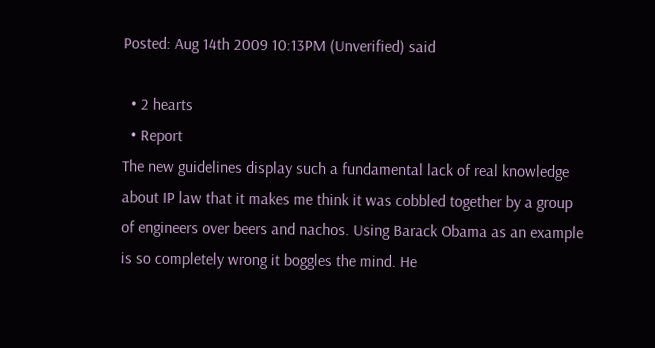Posted: Aug 14th 2009 10:13PM (Unverified) said

  • 2 hearts
  • Report
The new guidelines display such a fundamental lack of real knowledge about IP law that it makes me think it was cobbled together by a group of engineers over beers and nachos. Using Barack Obama as an example is so completely wrong it boggles the mind. He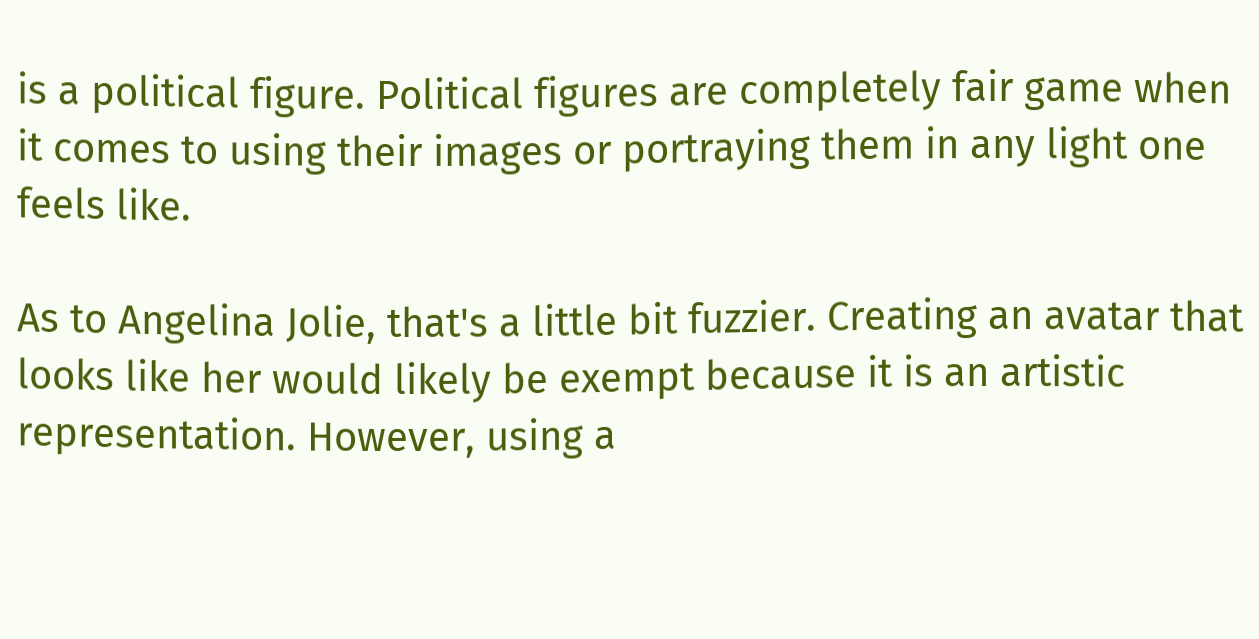is a political figure. Political figures are completely fair game when it comes to using their images or portraying them in any light one feels like.

As to Angelina Jolie, that's a little bit fuzzier. Creating an avatar that looks like her would likely be exempt because it is an artistic representation. However, using a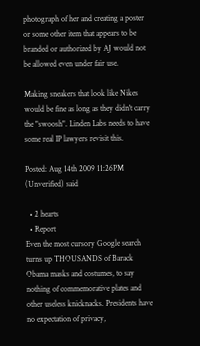photograph of her and creating a poster or some other item that appears to be branded or authorized by AJ would not be allowed even under fair use.

Making sneakers that look like Nikes would be fine as long as they didn't carry the "swoosh". Linden Labs needs to have some real IP lawyers revisit this.

Posted: Aug 14th 2009 11:26PM (Unverified) said

  • 2 hearts
  • Report
Even the most cursory Google search turns up THOUSANDS of Barack Obama masks and costumes, to say nothing of commemorative plates and other useless knicknacks. Presidents have no expectation of privacy,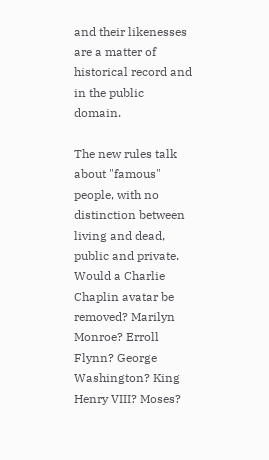and their likenesses are a matter of historical record and in the public domain.

The new rules talk about "famous" people, with no distinction between living and dead, public and private. Would a Charlie Chaplin avatar be removed? Marilyn Monroe? Erroll Flynn? George Washington? King Henry VIII? Moses?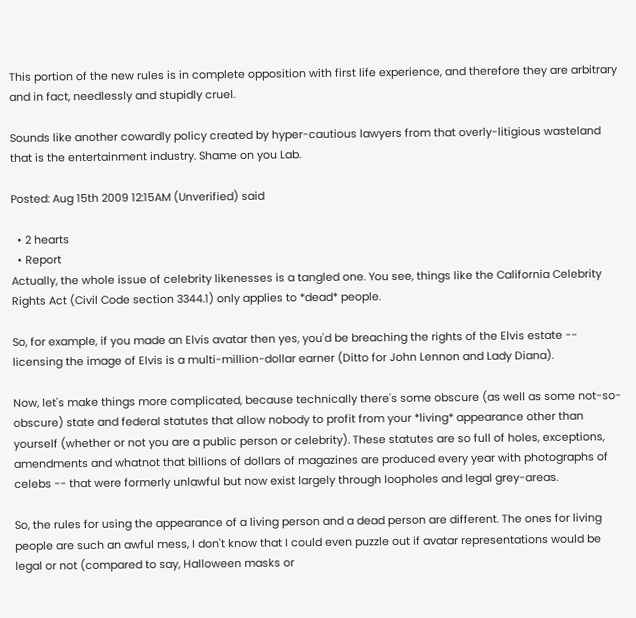This portion of the new rules is in complete opposition with first life experience, and therefore they are arbitrary and in fact, needlessly and stupidly cruel.

Sounds like another cowardly policy created by hyper-cautious lawyers from that overly-litigious wasteland that is the entertainment industry. Shame on you Lab.

Posted: Aug 15th 2009 12:15AM (Unverified) said

  • 2 hearts
  • Report
Actually, the whole issue of celebrity likenesses is a tangled one. You see, things like the California Celebrity Rights Act (Civil Code section 3344.1) only applies to *dead* people.

So, for example, if you made an Elvis avatar then yes, you'd be breaching the rights of the Elvis estate -- licensing the image of Elvis is a multi-million-dollar earner (Ditto for John Lennon and Lady Diana).

Now, let's make things more complicated, because technically there's some obscure (as well as some not-so-obscure) state and federal statutes that allow nobody to profit from your *living* appearance other than yourself (whether or not you are a public person or celebrity). These statutes are so full of holes, exceptions, amendments and whatnot that billions of dollars of magazines are produced every year with photographs of celebs -- that were formerly unlawful but now exist largely through loopholes and legal grey-areas.

So, the rules for using the appearance of a living person and a dead person are different. The ones for living people are such an awful mess, I don't know that I could even puzzle out if avatar representations would be legal or not (compared to say, Halloween masks or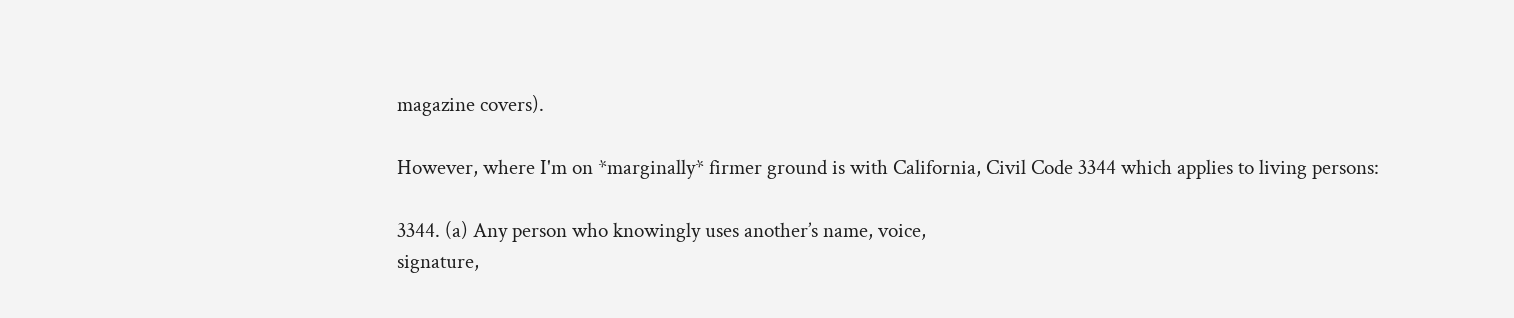magazine covers).

However, where I'm on *marginally* firmer ground is with California, Civil Code 3344 which applies to living persons:

3344. (a) Any person who knowingly uses another’s name, voice,
signature,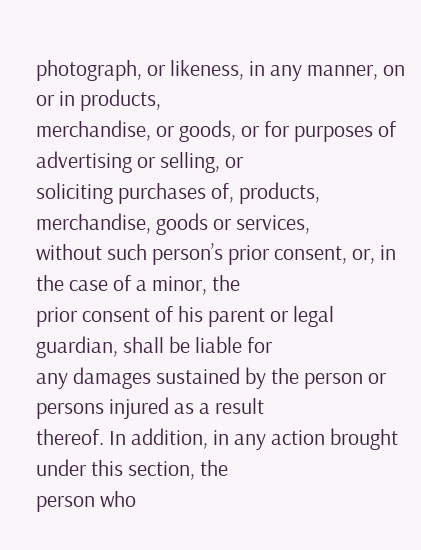photograph, or likeness, in any manner, on or in products,
merchandise, or goods, or for purposes of advertising or selling, or
soliciting purchases of, products, merchandise, goods or services,
without such person’s prior consent, or, in the case of a minor, the
prior consent of his parent or legal guardian, shall be liable for
any damages sustained by the person or persons injured as a result
thereof. In addition, in any action brought under this section, the
person who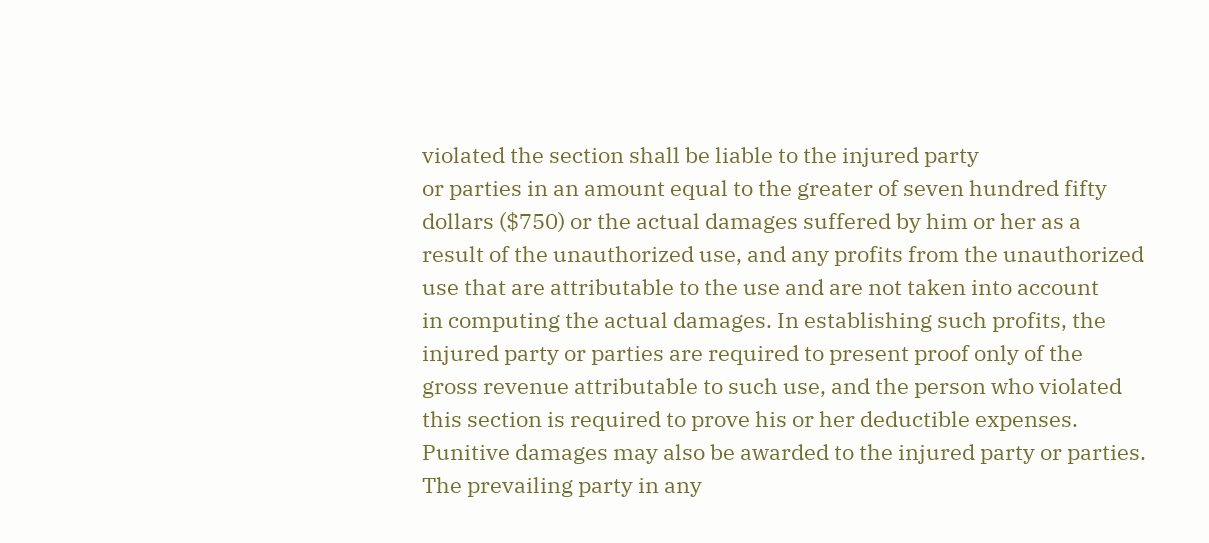violated the section shall be liable to the injured party
or parties in an amount equal to the greater of seven hundred fifty
dollars ($750) or the actual damages suffered by him or her as a
result of the unauthorized use, and any profits from the unauthorized
use that are attributable to the use and are not taken into account
in computing the actual damages. In establishing such profits, the
injured party or parties are required to present proof only of the
gross revenue attributable to such use, and the person who violated
this section is required to prove his or her deductible expenses.
Punitive damages may also be awarded to the injured party or parties.
The prevailing party in any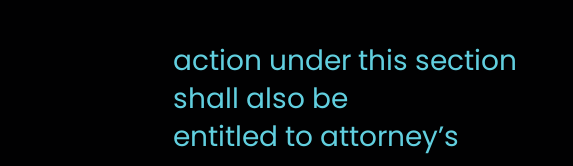action under this section shall also be
entitled to attorney’s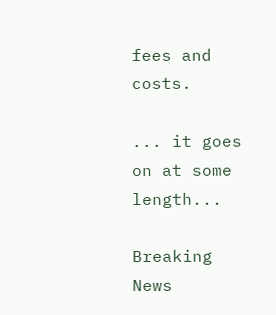fees and costs.

... it goes on at some length...

Breaking News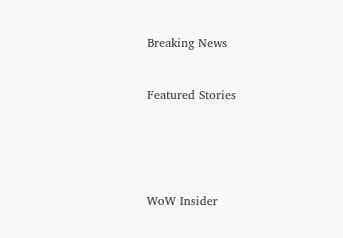Breaking News


Featured Stories





WoW Insider